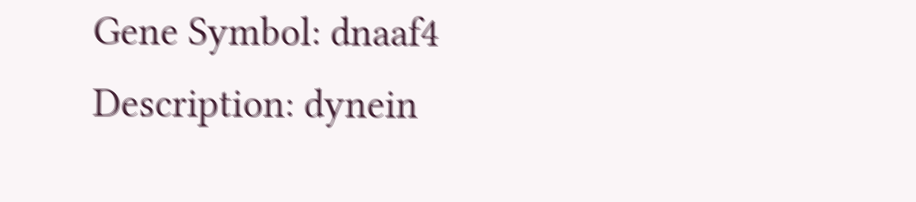Gene Symbol: dnaaf4
Description: dynein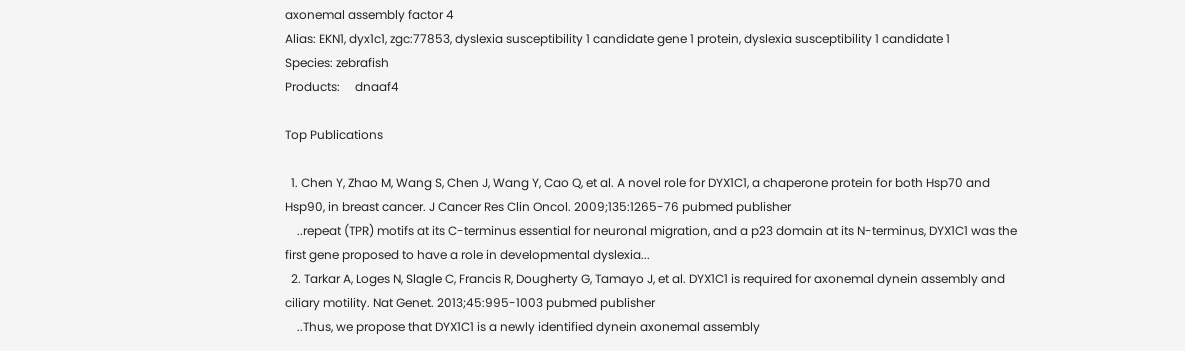axonemal assembly factor 4
Alias: EKN1, dyx1c1, zgc:77853, dyslexia susceptibility 1 candidate gene 1 protein, dyslexia susceptibility 1 candidate 1
Species: zebrafish
Products:     dnaaf4

Top Publications

  1. Chen Y, Zhao M, Wang S, Chen J, Wang Y, Cao Q, et al. A novel role for DYX1C1, a chaperone protein for both Hsp70 and Hsp90, in breast cancer. J Cancer Res Clin Oncol. 2009;135:1265-76 pubmed publisher
    ..repeat (TPR) motifs at its C-terminus essential for neuronal migration, and a p23 domain at its N-terminus, DYX1C1 was the first gene proposed to have a role in developmental dyslexia...
  2. Tarkar A, Loges N, Slagle C, Francis R, Dougherty G, Tamayo J, et al. DYX1C1 is required for axonemal dynein assembly and ciliary motility. Nat Genet. 2013;45:995-1003 pubmed publisher
    ..Thus, we propose that DYX1C1 is a newly identified dynein axonemal assembly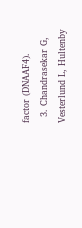factor (DNAAF4).
  3. Chandrasekar G, Vesterlund L, Hultenby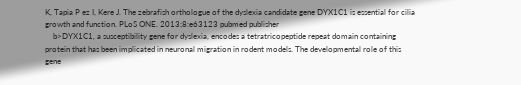K, Tapia P ez I, Kere J. The zebrafish orthologue of the dyslexia candidate gene DYX1C1 is essential for cilia growth and function. PLoS ONE. 2013;8:e63123 pubmed publisher
    b>DYX1C1, a susceptibility gene for dyslexia, encodes a tetratricopeptide repeat domain containing protein that has been implicated in neuronal migration in rodent models. The developmental role of this gene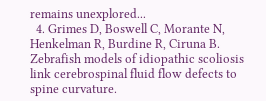remains unexplored...
  4. Grimes D, Boswell C, Morante N, Henkelman R, Burdine R, Ciruna B. Zebrafish models of idiopathic scoliosis link cerebrospinal fluid flow defects to spine curvature.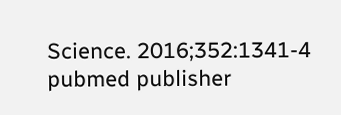Science. 2016;352:1341-4 pubmed publisher